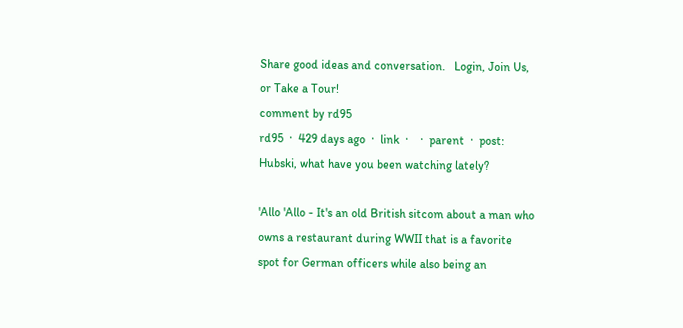Share good ideas and conversation.   Login, Join Us, or Take a Tour!
comment by rd95
rd95  ·  429 days ago  ·  link  ·    ·  parent  ·  post: Hubski, what have you been watching lately?

'Allo 'Allo - It's an old British sitcom about a man who owns a restaurant during WWII that is a favorite spot for German officers while also being an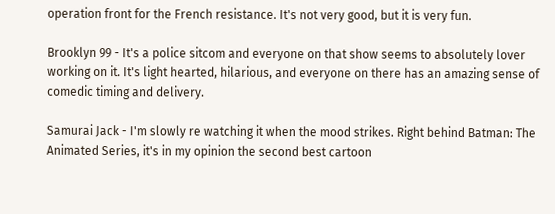operation front for the French resistance. It's not very good, but it is very fun.

Brooklyn 99 - It's a police sitcom and everyone on that show seems to absolutely lover working on it. It's light hearted, hilarious, and everyone on there has an amazing sense of comedic timing and delivery.

Samurai Jack - I'm slowly re watching it when the mood strikes. Right behind Batman: The Animated Series, it's in my opinion the second best cartoon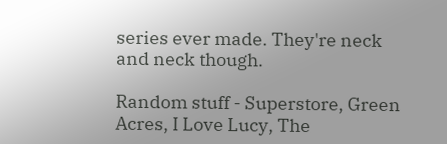series ever made. They're neck and neck though.

Random stuff - Superstore, Green Acres, I Love Lucy, The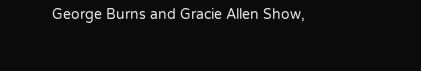George Burns and Gracie Allen Show,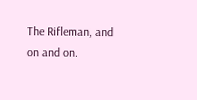The Rifleman, and on and on.